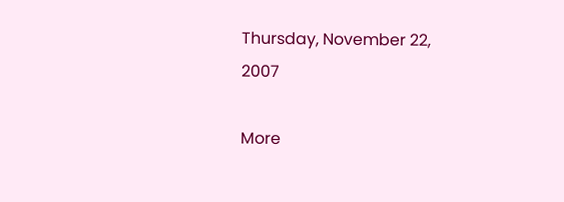Thursday, November 22, 2007

More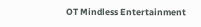OT Mindless Entertainment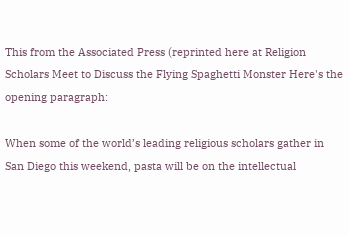This from the Associated Press (reprinted here at Religion Scholars Meet to Discuss the Flying Spaghetti Monster Here's the opening paragraph:

When some of the world’s leading religious scholars gather in San Diego this weekend, pasta will be on the intellectual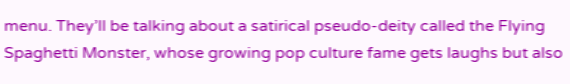menu. They’ll be talking about a satirical pseudo-deity called the Flying Spaghetti Monster, whose growing pop culture fame gets laughs but also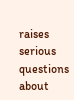raises serious questions about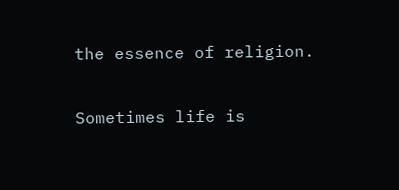the essence of religion.

Sometimes life is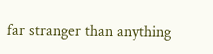far stranger than anything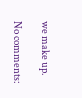we make up.

No comments: